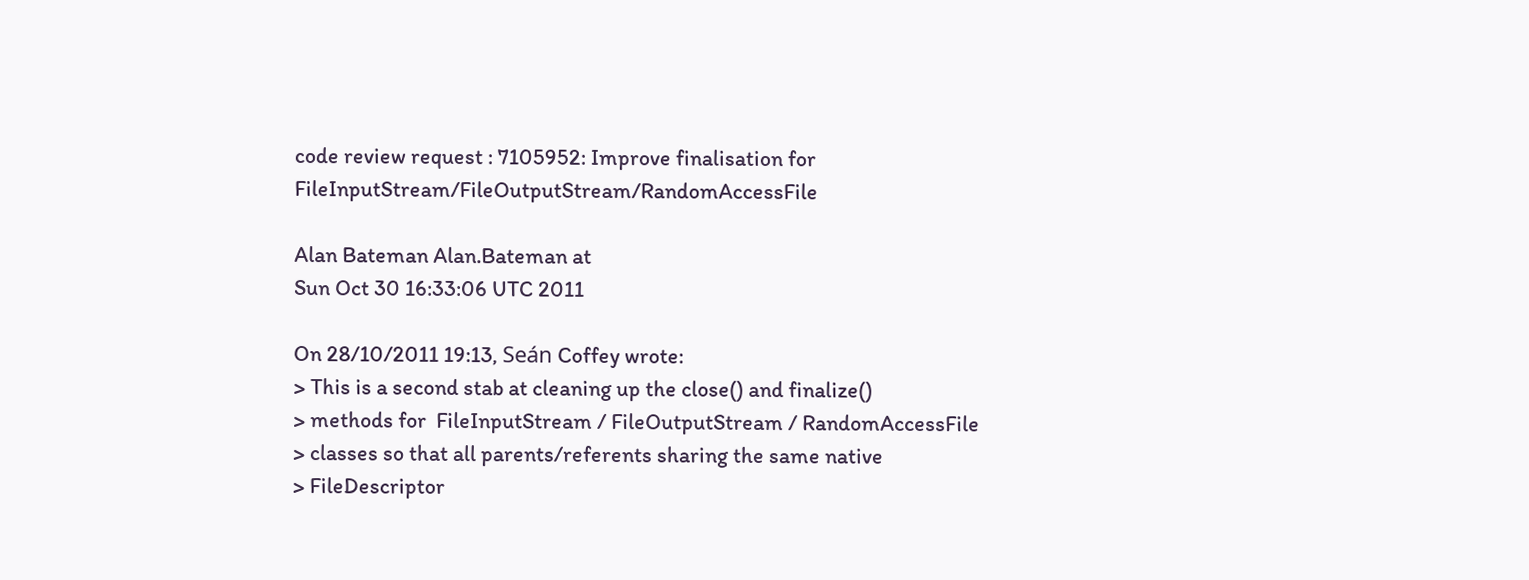code review request : 7105952: Improve finalisation for FileInputStream/FileOutputStream/RandomAccessFile

Alan Bateman Alan.Bateman at
Sun Oct 30 16:33:06 UTC 2011

On 28/10/2011 19:13, Seán Coffey wrote:
> This is a second stab at cleaning up the close() and finalize()
> methods for  FileInputStream / FileOutputStream / RandomAccessFile
> classes so that all parents/referents sharing the same native
> FileDescriptor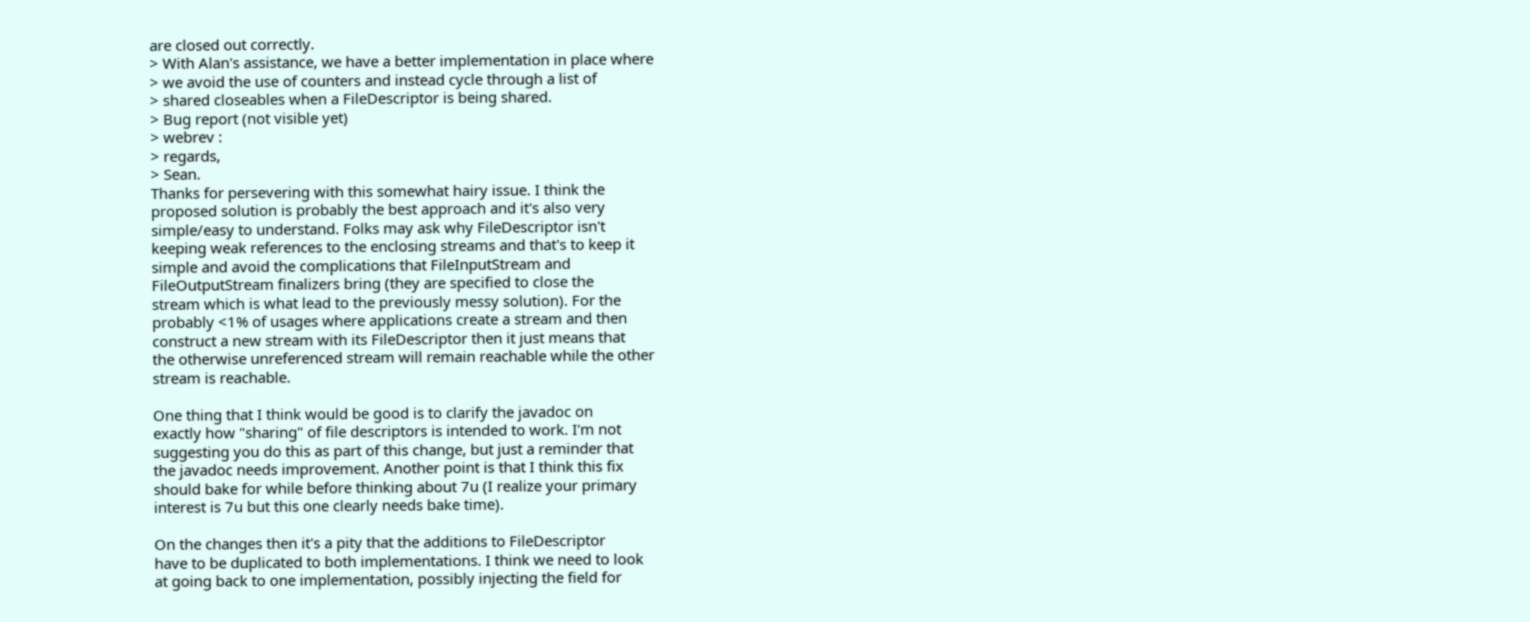are closed out correctly.
> With Alan's assistance, we have a better implementation in place where
> we avoid the use of counters and instead cycle through a list of
> shared closeables when a FileDescriptor is being shared.
> Bug report (not visible yet)
> webrev :
> regards,
> Sean.
Thanks for persevering with this somewhat hairy issue. I think the
proposed solution is probably the best approach and it's also very
simple/easy to understand. Folks may ask why FileDescriptor isn't
keeping weak references to the enclosing streams and that's to keep it
simple and avoid the complications that FileInputStream and
FileOutputStream finalizers bring (they are specified to close the
stream which is what lead to the previously messy solution). For the
probably <1% of usages where applications create a stream and then
construct a new stream with its FileDescriptor then it just means that
the otherwise unreferenced stream will remain reachable while the other
stream is reachable.

One thing that I think would be good is to clarify the javadoc on
exactly how "sharing" of file descriptors is intended to work. I'm not
suggesting you do this as part of this change, but just a reminder that
the javadoc needs improvement. Another point is that I think this fix
should bake for while before thinking about 7u (I realize your primary
interest is 7u but this one clearly needs bake time).

On the changes then it's a pity that the additions to FileDescriptor
have to be duplicated to both implementations. I think we need to look
at going back to one implementation, possibly injecting the field for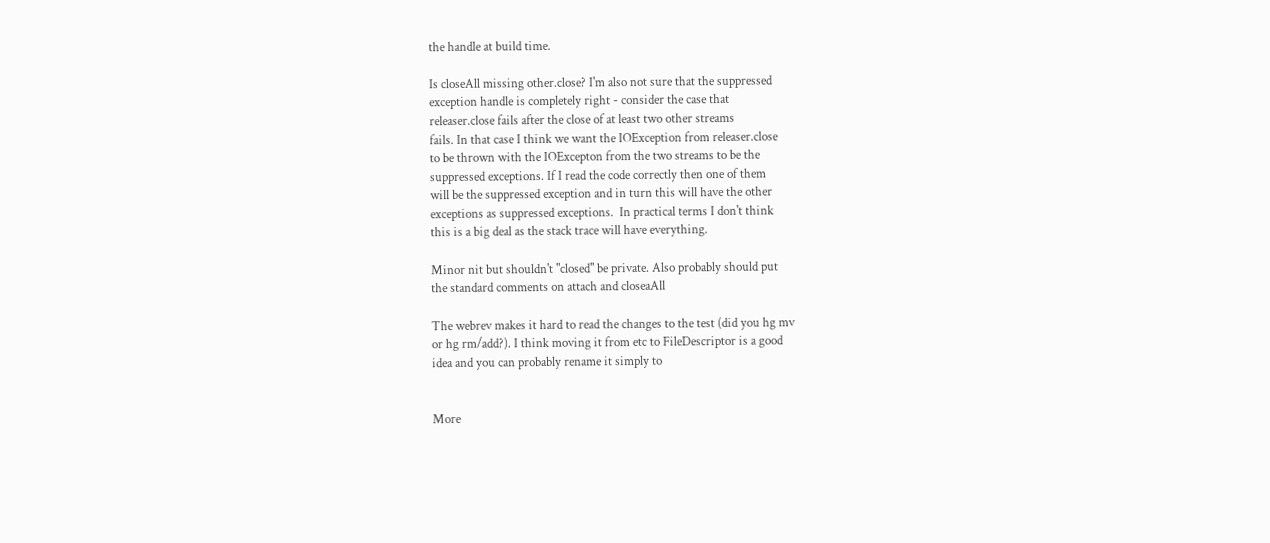the handle at build time.

Is closeAll missing other.close? I'm also not sure that the suppressed
exception handle is completely right - consider the case that
releaser.close fails after the close of at least two other streams
fails. In that case I think we want the IOException from releaser.close
to be thrown with the IOExcepton from the two streams to be the
suppressed exceptions. If I read the code correctly then one of them
will be the suppressed exception and in turn this will have the other
exceptions as suppressed exceptions.  In practical terms I don't think
this is a big deal as the stack trace will have everything.

Minor nit but shouldn't "closed" be private. Also probably should put
the standard comments on attach and closeaAll

The webrev makes it hard to read the changes to the test (did you hg mv
or hg rm/add?). I think moving it from etc to FileDescriptor is a good
idea and you can probably rename it simply to


More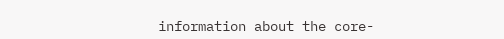information about the core-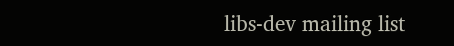libs-dev mailing list